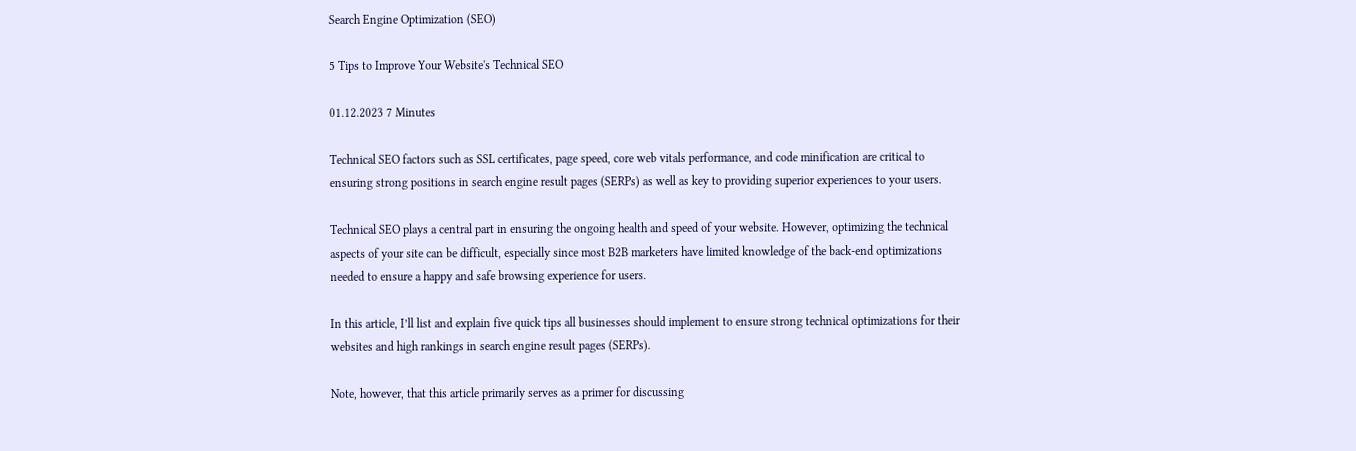Search Engine Optimization (SEO)

5 Tips to Improve Your Website's Technical SEO

01.12.2023 7 Minutes

Technical SEO factors such as SSL certificates, page speed, core web vitals performance, and code minification are critical to ensuring strong positions in search engine result pages (SERPs) as well as key to providing superior experiences to your users.

Technical SEO plays a central part in ensuring the ongoing health and speed of your website. However, optimizing the technical aspects of your site can be difficult, especially since most B2B marketers have limited knowledge of the back-end optimizations needed to ensure a happy and safe browsing experience for users.

In this article, I’ll list and explain five quick tips all businesses should implement to ensure strong technical optimizations for their websites and high rankings in search engine result pages (SERPs).

Note, however, that this article primarily serves as a primer for discussing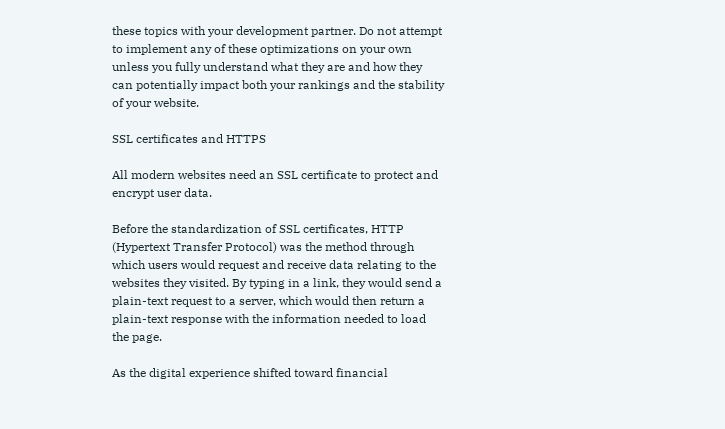these topics with your development partner. Do not attempt to implement any of these optimizations on your own unless you fully understand what they are and how they can potentially impact both your rankings and the stability of your website.

SSL certificates and HTTPS

All modern websites need an SSL certificate to protect and encrypt user data.

Before the standardization of SSL certificates, HTTP (Hypertext Transfer Protocol) was the method through which users would request and receive data relating to the websites they visited. By typing in a link, they would send a plain-text request to a server, which would then return a plain-text response with the information needed to load the page.

As the digital experience shifted toward financial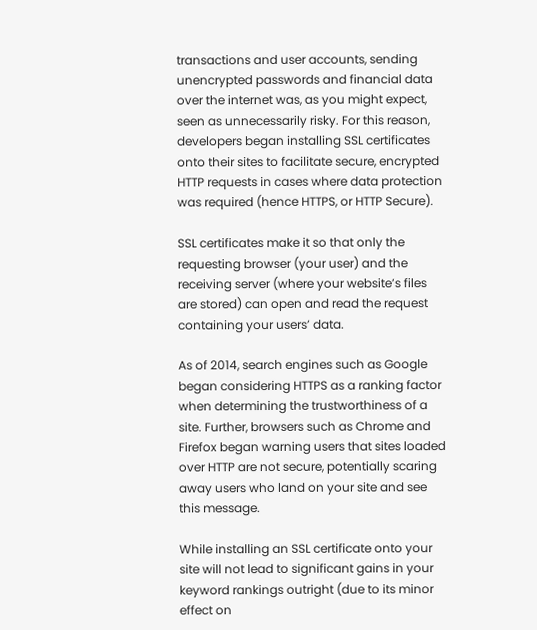transactions and user accounts, sending unencrypted passwords and financial data over the internet was, as you might expect, seen as unnecessarily risky. For this reason, developers began installing SSL certificates onto their sites to facilitate secure, encrypted HTTP requests in cases where data protection was required (hence HTTPS, or HTTP Secure).

SSL certificates make it so that only the requesting browser (your user) and the receiving server (where your website’s files are stored) can open and read the request containing your users’ data.

As of 2014, search engines such as Google began considering HTTPS as a ranking factor when determining the trustworthiness of a site. Further, browsers such as Chrome and Firefox began warning users that sites loaded over HTTP are not secure, potentially scaring away users who land on your site and see this message.

While installing an SSL certificate onto your site will not lead to significant gains in your keyword rankings outright (due to its minor effect on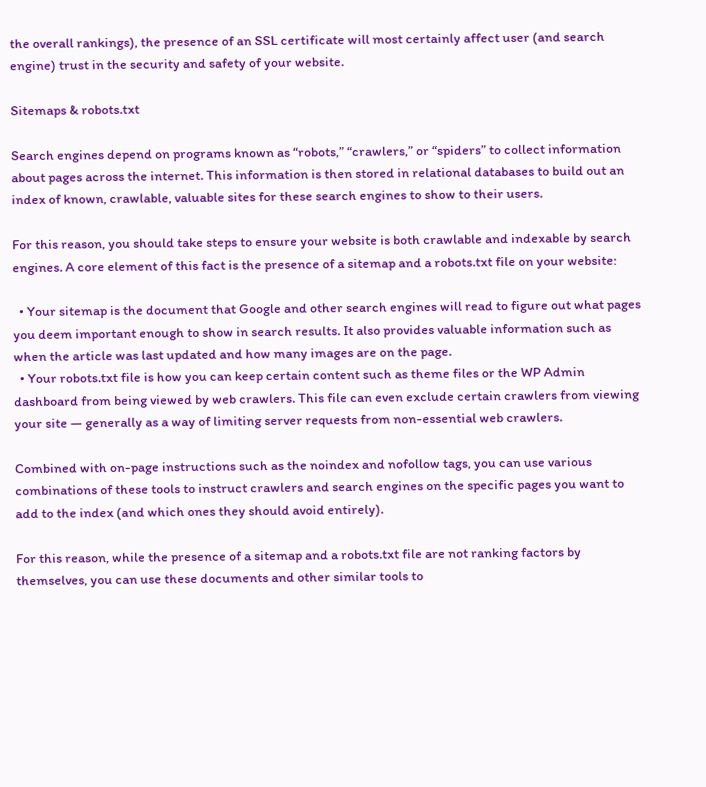the overall rankings), the presence of an SSL certificate will most certainly affect user (and search engine) trust in the security and safety of your website.

Sitemaps & robots.txt

Search engines depend on programs known as “robots,” “crawlers,” or “spiders” to collect information about pages across the internet. This information is then stored in relational databases to build out an index of known, crawlable, valuable sites for these search engines to show to their users.

For this reason, you should take steps to ensure your website is both crawlable and indexable by search engines. A core element of this fact is the presence of a sitemap and a robots.txt file on your website:

  • Your sitemap is the document that Google and other search engines will read to figure out what pages you deem important enough to show in search results. It also provides valuable information such as when the article was last updated and how many images are on the page.
  • Your robots.txt file is how you can keep certain content such as theme files or the WP Admin dashboard from being viewed by web crawlers. This file can even exclude certain crawlers from viewing your site — generally as a way of limiting server requests from non-essential web crawlers.

Combined with on-page instructions such as the noindex and nofollow tags, you can use various combinations of these tools to instruct crawlers and search engines on the specific pages you want to add to the index (and which ones they should avoid entirely).

For this reason, while the presence of a sitemap and a robots.txt file are not ranking factors by themselves, you can use these documents and other similar tools to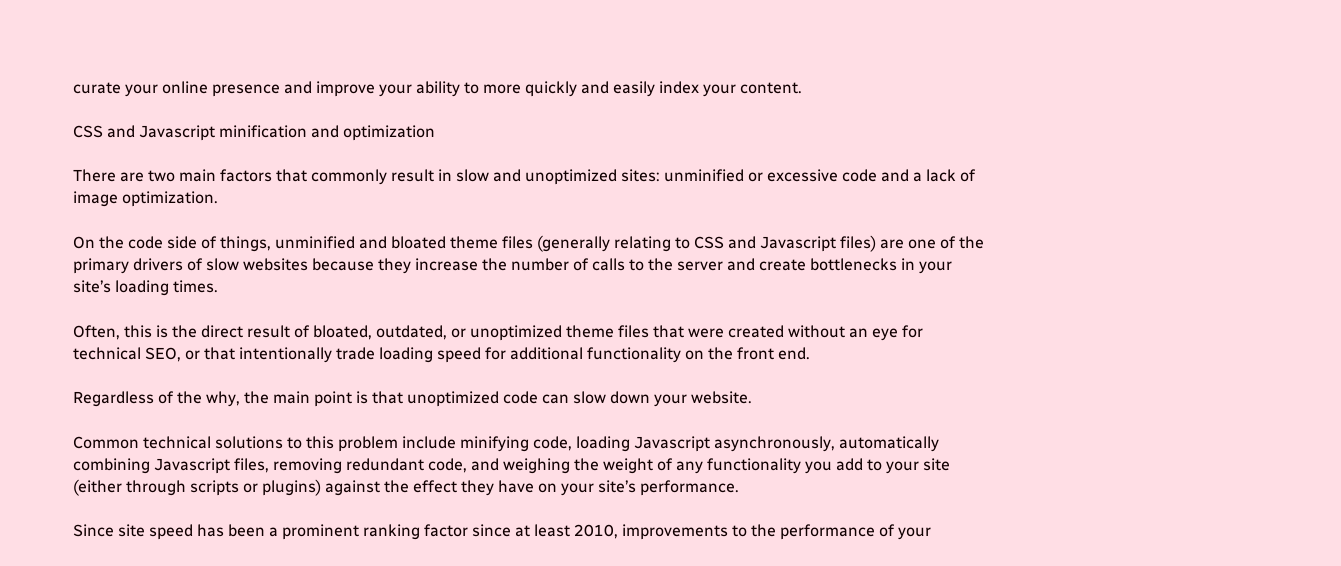curate your online presence and improve your ability to more quickly and easily index your content.

CSS and Javascript minification and optimization

There are two main factors that commonly result in slow and unoptimized sites: unminified or excessive code and a lack of image optimization.

On the code side of things, unminified and bloated theme files (generally relating to CSS and Javascript files) are one of the primary drivers of slow websites because they increase the number of calls to the server and create bottlenecks in your site’s loading times.

Often, this is the direct result of bloated, outdated, or unoptimized theme files that were created without an eye for technical SEO, or that intentionally trade loading speed for additional functionality on the front end.

Regardless of the why, the main point is that unoptimized code can slow down your website.

Common technical solutions to this problem include minifying code, loading Javascript asynchronously, automatically combining Javascript files, removing redundant code, and weighing the weight of any functionality you add to your site (either through scripts or plugins) against the effect they have on your site’s performance.

Since site speed has been a prominent ranking factor since at least 2010, improvements to the performance of your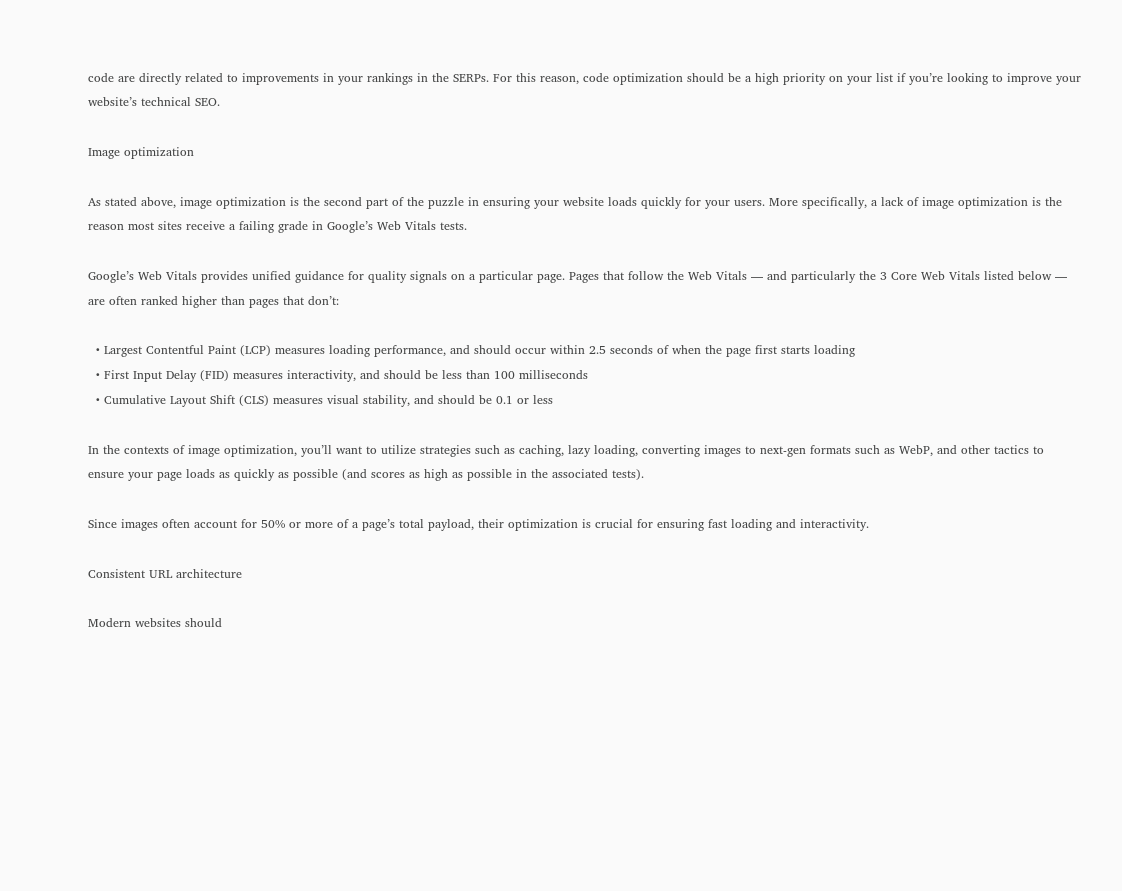code are directly related to improvements in your rankings in the SERPs. For this reason, code optimization should be a high priority on your list if you’re looking to improve your website’s technical SEO.

Image optimization

As stated above, image optimization is the second part of the puzzle in ensuring your website loads quickly for your users. More specifically, a lack of image optimization is the reason most sites receive a failing grade in Google’s Web Vitals tests.

Google’s Web Vitals provides unified guidance for quality signals on a particular page. Pages that follow the Web Vitals — and particularly the 3 Core Web Vitals listed below — are often ranked higher than pages that don’t:

  • Largest Contentful Paint (LCP) measures loading performance, and should occur within 2.5 seconds of when the page first starts loading
  • First Input Delay (FID) measures interactivity, and should be less than 100 milliseconds
  • Cumulative Layout Shift (CLS) measures visual stability, and should be 0.1 or less

In the contexts of image optimization, you’ll want to utilize strategies such as caching, lazy loading, converting images to next-gen formats such as WebP, and other tactics to ensure your page loads as quickly as possible (and scores as high as possible in the associated tests).

Since images often account for 50% or more of a page’s total payload, their optimization is crucial for ensuring fast loading and interactivity.

Consistent URL architecture

Modern websites should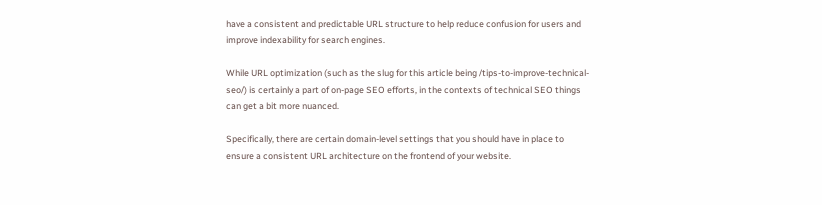have a consistent and predictable URL structure to help reduce confusion for users and improve indexability for search engines.

While URL optimization (such as the slug for this article being /tips-to-improve-technical-seo/) is certainly a part of on-page SEO efforts, in the contexts of technical SEO things can get a bit more nuanced.

Specifically, there are certain domain-level settings that you should have in place to ensure a consistent URL architecture on the frontend of your website.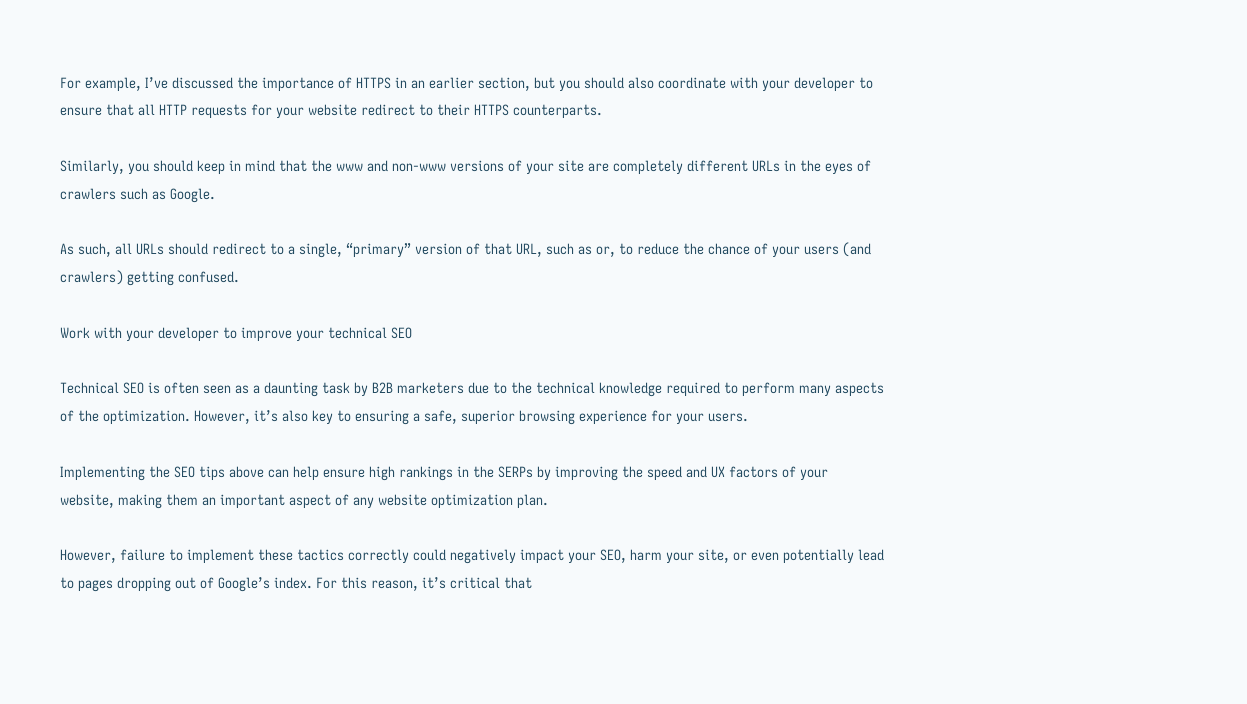For example, I’ve discussed the importance of HTTPS in an earlier section, but you should also coordinate with your developer to ensure that all HTTP requests for your website redirect to their HTTPS counterparts.

Similarly, you should keep in mind that the www and non-www versions of your site are completely different URLs in the eyes of crawlers such as Google.

As such, all URLs should redirect to a single, “primary” version of that URL, such as or, to reduce the chance of your users (and crawlers) getting confused.

Work with your developer to improve your technical SEO

Technical SEO is often seen as a daunting task by B2B marketers due to the technical knowledge required to perform many aspects of the optimization. However, it’s also key to ensuring a safe, superior browsing experience for your users.

Implementing the SEO tips above can help ensure high rankings in the SERPs by improving the speed and UX factors of your website, making them an important aspect of any website optimization plan.

However, failure to implement these tactics correctly could negatively impact your SEO, harm your site, or even potentially lead to pages dropping out of Google’s index. For this reason, it’s critical that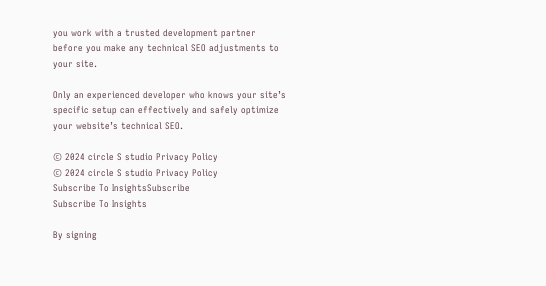you work with a trusted development partner before you make any technical SEO adjustments to your site.

Only an experienced developer who knows your site’s specific setup can effectively and safely optimize your website’s technical SEO.

© 2024 circle S studio Privacy Policy
© 2024 circle S studio Privacy Policy
Subscribe To InsightsSubscribe
Subscribe To Insights

By signing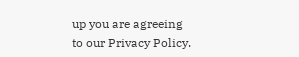up you are agreeing to our Privacy Policy.